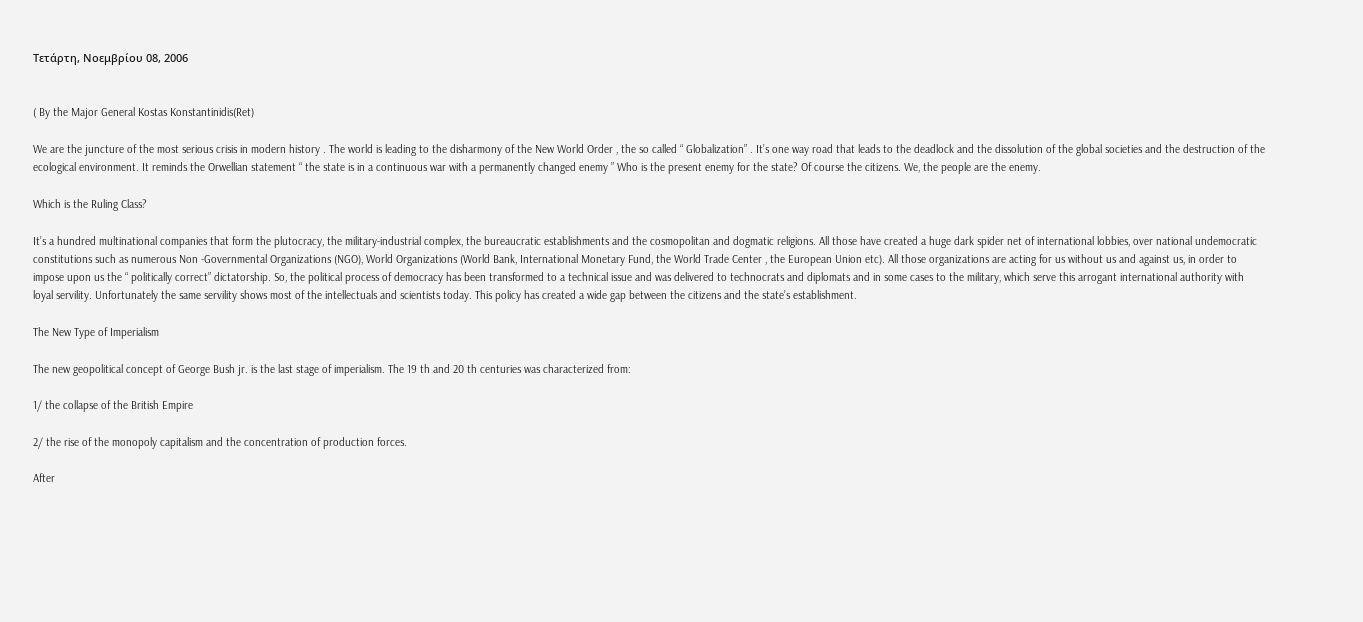Τετάρτη, Νοεμβρίου 08, 2006


( By the Major General Kostas Konstantinidis(Ret)

We are the juncture of the most serious crisis in modern history . The world is leading to the disharmony of the New World Order , the so called “ Globalization” . It’s one way road that leads to the deadlock and the dissolution of the global societies and the destruction of the ecological environment. It reminds the Orwellian statement “ the state is in a continuous war with a permanently changed enemy ” Who is the present enemy for the state? Of course the citizens. We, the people are the enemy.

Which is the Ruling Class?

It’s a hundred multinational companies that form the plutocracy, the military-industrial complex, the bureaucratic establishments and the cosmopolitan and dogmatic religions. All those have created a huge dark spider net of international lobbies, over national undemocratic constitutions such as numerous Non -Governmental Organizations (NGO), World Organizations (World Bank, International Monetary Fund, the World Trade Center , the European Union etc). All those organizations are acting for us without us and against us, in order to impose upon us the “ politically correct” dictatorship. So, the political process of democracy has been transformed to a technical issue and was delivered to technocrats and diplomats and in some cases to the military, which serve this arrogant international authority with loyal servility. Unfortunately the same servility shows most of the intellectuals and scientists today. This policy has created a wide gap between the citizens and the state’s establishment.

The New Type of Imperialism

The new geopolitical concept of George Bush jr. is the last stage of imperialism. The 19 th and 20 th centuries was characterized from:

1/ the collapse of the British Empire

2/ the rise of the monopoly capitalism and the concentration of production forces.

After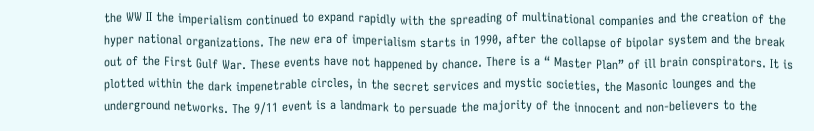the WW II the imperialism continued to expand rapidly with the spreading of multinational companies and the creation of the hyper national organizations. The new era of imperialism starts in 1990, after the collapse of bipolar system and the break out of the First Gulf War. These events have not happened by chance. There is a “ Master Plan” of ill brain conspirators. It is plotted within the dark impenetrable circles, in the secret services and mystic societies, the Masonic lounges and the underground networks. The 9/11 event is a landmark to persuade the majority of the innocent and non-believers to the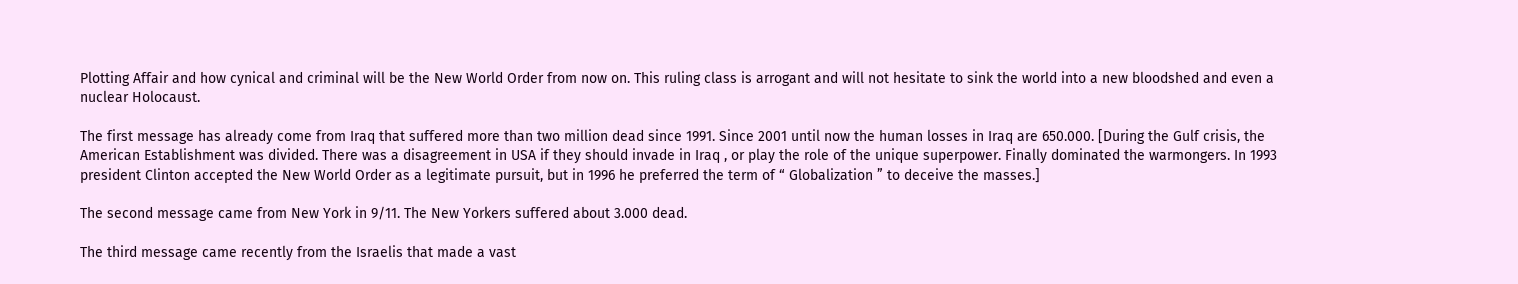Plotting Affair and how cynical and criminal will be the New World Order from now on. This ruling class is arrogant and will not hesitate to sink the world into a new bloodshed and even a nuclear Holocaust.

The first message has already come from Iraq that suffered more than two million dead since 1991. Since 2001 until now the human losses in Iraq are 650.000. [During the Gulf crisis, the American Establishment was divided. There was a disagreement in USA if they should invade in Iraq , or play the role of the unique superpower. Finally dominated the warmongers. In 1993 president Clinton accepted the New World Order as a legitimate pursuit, but in 1996 he preferred the term of “ Globalization ” to deceive the masses.]

The second message came from New York in 9/11. The New Yorkers suffered about 3.000 dead.

The third message came recently from the Israelis that made a vast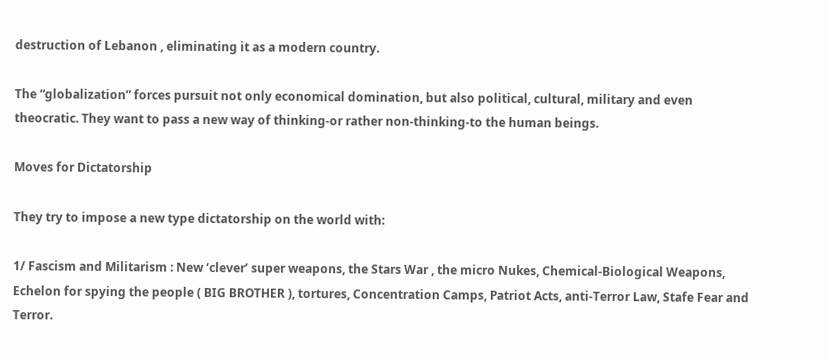destruction of Lebanon , eliminating it as a modern country.

The “globalization” forces pursuit not only economical domination, but also political, cultural, military and even theocratic. They want to pass a new way of thinking-or rather non-thinking-to the human beings.

Moves for Dictatorship

They try to impose a new type dictatorship on the world with:

1/ Fascism and Militarism : New ‘clever’ super weapons, the Stars War , the micro Nukes, Chemical-Biological Weapons, Echelon for spying the people ( BIG BROTHER ), tortures, Concentration Camps, Patriot Acts, anti-Terror Law, Stafe Fear and Terror.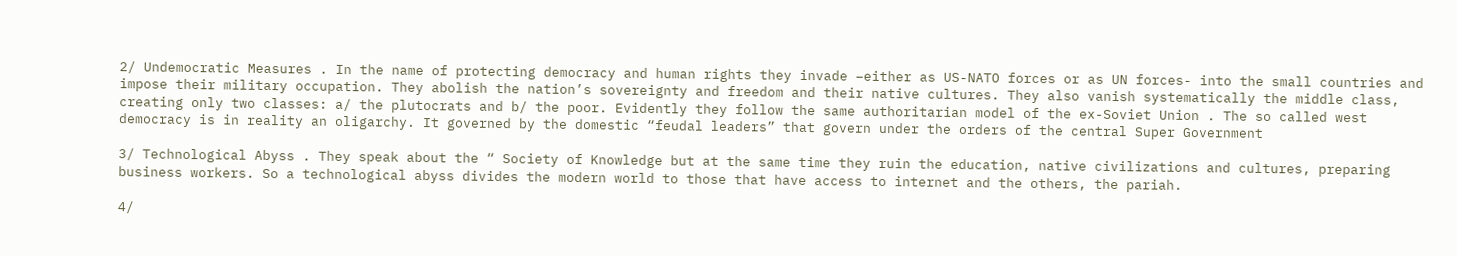2/ Undemocratic Measures . In the name of protecting democracy and human rights they invade –either as US-NATO forces or as UN forces- into the small countries and impose their military occupation. They abolish the nation’s sovereignty and freedom and their native cultures. They also vanish systematically the middle class, creating only two classes: a/ the plutocrats and b/ the poor. Evidently they follow the same authoritarian model of the ex-Soviet Union . The so called west democracy is in reality an oligarchy. It governed by the domestic “feudal leaders” that govern under the orders of the central Super Government

3/ Technological Abyss . They speak about the “ Society of Knowledge but at the same time they ruin the education, native civilizations and cultures, preparing business workers. So a technological abyss divides the modern world to those that have access to internet and the others, the pariah.

4/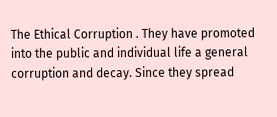The Ethical Corruption . They have promoted into the public and individual life a general corruption and decay. Since they spread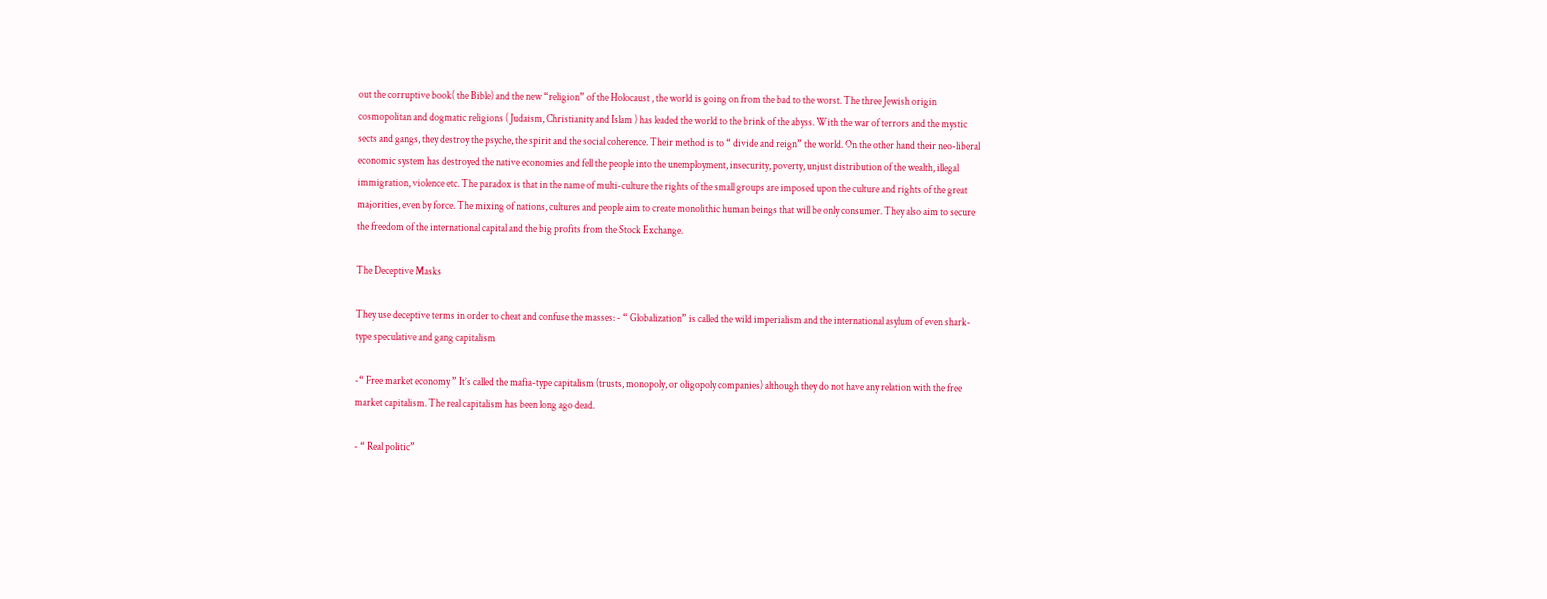out the corruptive book( the Bible) and the new “religion” of the Holocaust , the world is going on from the bad to the worst. The three Jewish origin cosmopolitan and dogmatic religions ( Judaism, Christianity and Islam ) has leaded the world to the brink of the abyss. With the war of terrors and the mystic sects and gangs, they destroy the psyche, the spirit and the social coherence. Their method is to “ divide and reign” the world. On the other hand their neo-liberal economic system has destroyed the native economies and fell the people into the unemployment, insecurity, poverty, unjust distribution of the wealth, illegal immigration, violence etc. The paradox is that in the name of multi-culture the rights of the small groups are imposed upon the culture and rights of the great majorities, even by force. The mixing of nations, cultures and people aim to create monolithic human beings that will be only consumer. They also aim to secure the freedom of the international capital and the big profits from the Stock Exchange.

The Deceptive Masks

They use deceptive terms in order to cheat and confuse the masses: - “ Globalization” is called the wild imperialism and the international asylum of even shark-type speculative and gang capitalism

-“ Free market economy ” It’s called the mafia-type capitalism (trusts, monopoly, or oligopoly companies) although they do not have any relation with the free market capitalism. The real capitalism has been long ago dead.

- “ Real politic”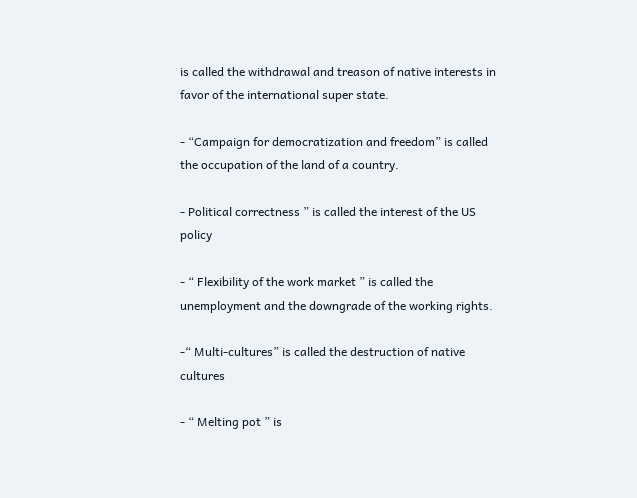is called the withdrawal and treason of native interests in favor of the international super state.

- “Campaign for democratization and freedom” is called the occupation of the land of a country.

- Political correctness ” is called the interest of the US policy

- “ Flexibility of the work market ” is called the unemployment and the downgrade of the working rights.

-“ Multi-cultures” is called the destruction of native cultures

- “ Melting pot ” is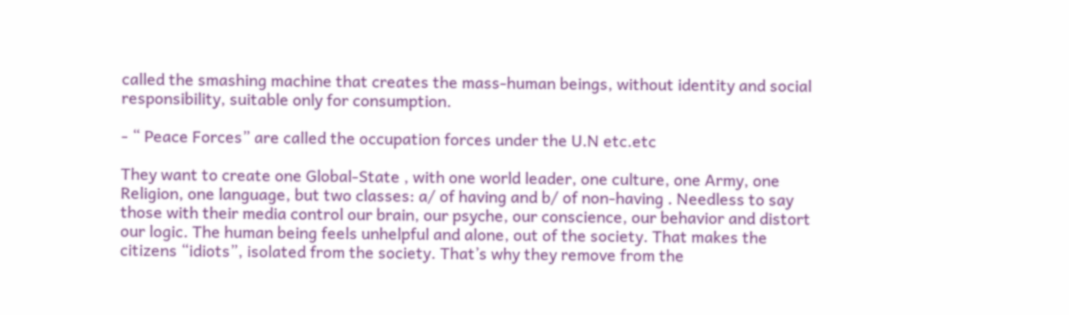called the smashing machine that creates the mass-human beings, without identity and social responsibility, suitable only for consumption.

- “ Peace Forces” are called the occupation forces under the U.N etc.etc

They want to create one Global-State , with one world leader, one culture, one Army, one Religion, one language, but two classes: a/ of having and b/ of non-having . Needless to say those with their media control our brain, our psyche, our conscience, our behavior and distort our logic. The human being feels unhelpful and alone, out of the society. That makes the citizens “idiots”, isolated from the society. That’s why they remove from the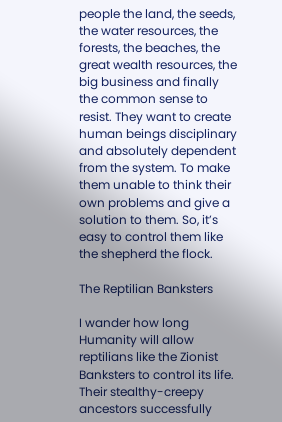people the land, the seeds, the water resources, the forests, the beaches, the great wealth resources, the big business and finally the common sense to resist. They want to create human beings disciplinary and absolutely dependent from the system. To make them unable to think their own problems and give a solution to them. So, it’s easy to control them like the shepherd the flock.

The Reptilian Banksters

I wander how long Humanity will allow reptilians like the Zionist Banksters to control its life. Their stealthy-creepy ancestors successfully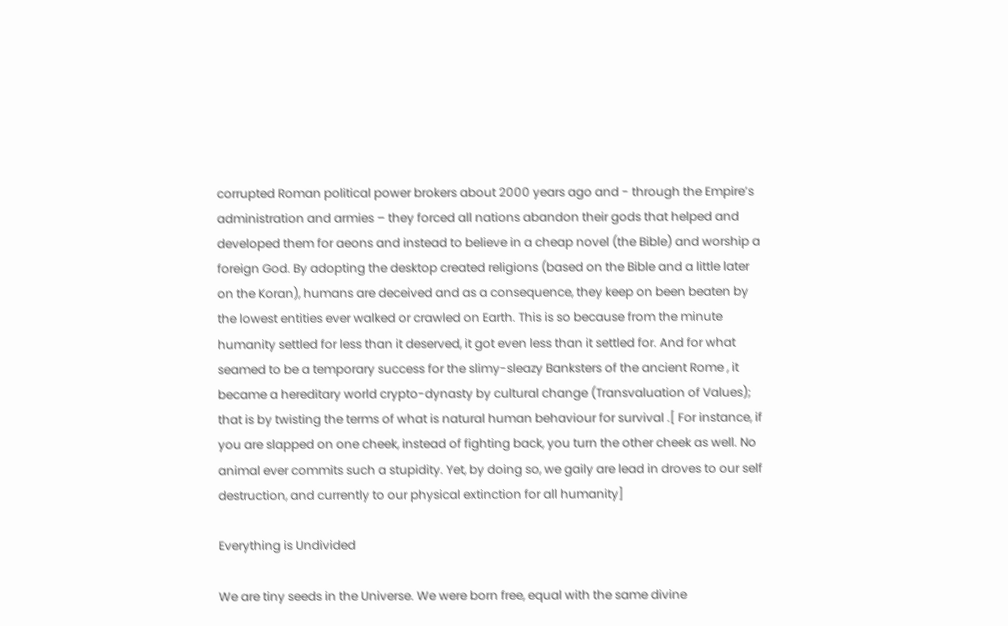corrupted Roman political power brokers about 2000 years ago and - through the Empire’s administration and armies – they forced all nations abandon their gods that helped and developed them for aeons and instead to believe in a cheap novel (the Bible) and worship a foreign God. By adopting the desktop created religions (based on the Bible and a little later on the Koran), humans are deceived and as a consequence, they keep on been beaten by the lowest entities ever walked or crawled on Earth. This is so because from the minute humanity settled for less than it deserved, it got even less than it settled for. And for what seamed to be a temporary success for the slimy-sleazy Banksters of the ancient Rome , it became a hereditary world crypto-dynasty by cultural change (Transvaluation of Values); that is by twisting the terms of what is natural human behaviour for survival .[ For instance, if you are slapped on one cheek, instead of fighting back, you turn the other cheek as well. No animal ever commits such a stupidity. Yet, by doing so, we gaily are lead in droves to our self destruction, and currently to our physical extinction for all humanity]

Everything is Undivided

We are tiny seeds in the Universe. We were born free, equal with the same divine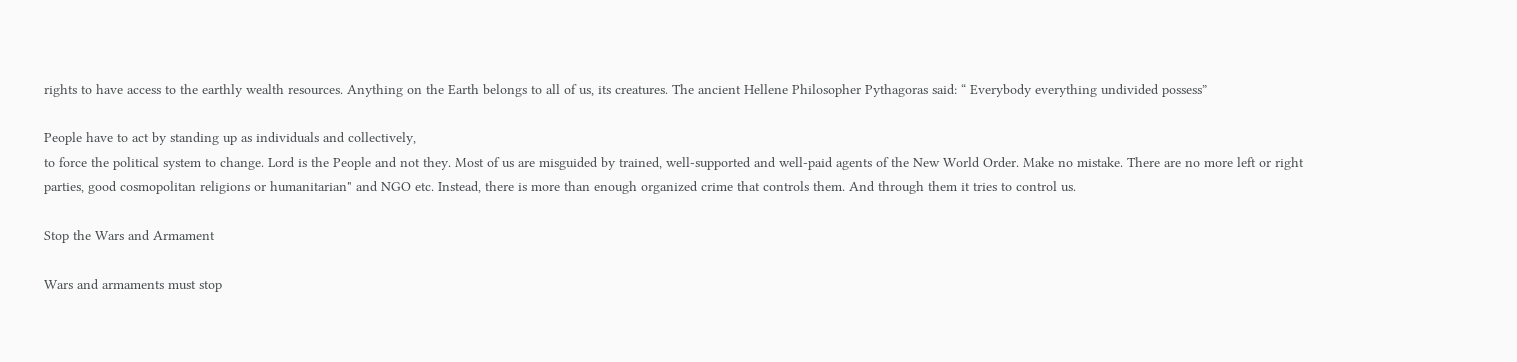rights to have access to the earthly wealth resources. Anything on the Earth belongs to all of us, its creatures. The ancient Hellene Philosopher Pythagoras said: “ Everybody everything undivided possess”

People have to act by standing up as individuals and collectively,
to force the political system to change. Lord is the People and not they. Most of us are misguided by trained, well-supported and well-paid agents of the New World Order. Make no mistake. There are no more left or right parties, good cosmopolitan religions or humanitarian" and NGO etc. Instead, there is more than enough organized crime that controls them. And through them it tries to control us.

Stop the Wars and Armament

Wars and armaments must stop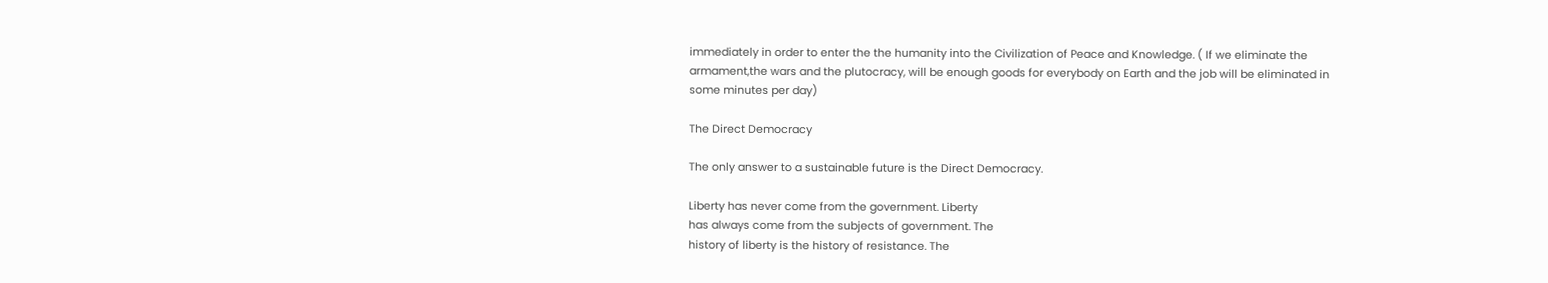immediately in order to enter the the humanity into the Civilization of Peace and Knowledge. ( If we eliminate the armament,the wars and the plutocracy, will be enough goods for everybody on Earth and the job will be eliminated in some minutes per day)

The Direct Democracy

The only answer to a sustainable future is the Direct Democracy.

Liberty has never come from the government. Liberty
has always come from the subjects of government. The
history of liberty is the history of resistance. The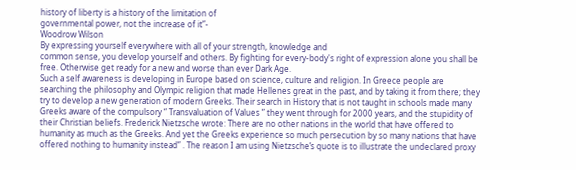history of liberty is a history of the limitation of
governmental power, not the increase of it”-
Woodrow Wilson
By expressing yourself everywhere with all of your strength, knowledge and
common sense, you develop yourself and others. By fighting for every-body's right of expression alone you shall be free. Otherwise get ready for a new and worse than ever Dark Age.
Such a self awareness is developing in Europe based on science, culture and religion. In Greece people are searching the philosophy and Olympic religion that made Hellenes great in the past, and by taking it from there; they try to develop a new generation of modern Greeks. Their search in History that is not taught in schools made many Greeks aware of the compulsory “ Transvaluation of Values ” they went through for 2000 years, and the stupidity of their Christian beliefs. Frederick Nietzsche wrote: There are no other nations in the world that have offered to humanity as much as the Greeks. And yet the Greeks experience so much persecution by so many nations that have offered nothing to humanity instead” . The reason I am using Nietzsche’s quote is to illustrate the undeclared proxy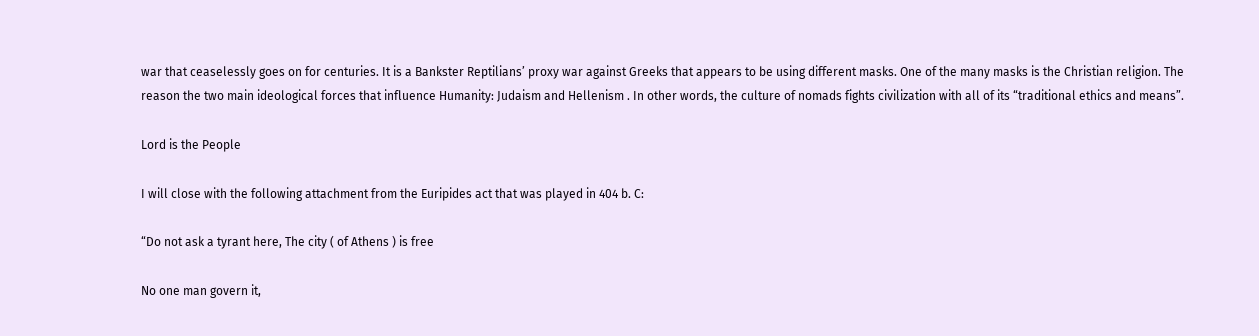war that ceaselessly goes on for centuries. It is a Bankster Reptilians’ proxy war against Greeks that appears to be using different masks. One of the many masks is the Christian religion. The reason the two main ideological forces that influence Humanity: Judaism and Hellenism . In other words, the culture of nomads fights civilization with all of its “traditional ethics and means”.

Lord is the People

I will close with the following attachment from the Euripides act that was played in 404 b. C:

“Do not ask a tyrant here, The city ( of Athens ) is free

No one man govern it,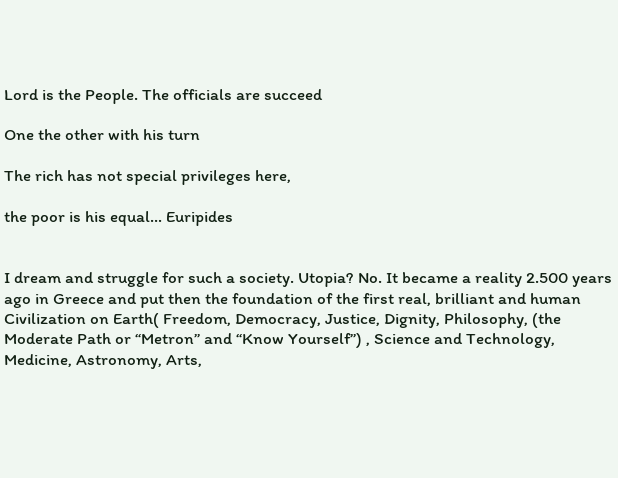Lord is the People. The officials are succeed

One the other with his turn

The rich has not special privileges here,

the poor is his equal… Euripides


I dream and struggle for such a society. Utopia? No. It became a reality 2.500 years ago in Greece and put then the foundation of the first real, brilliant and human Civilization on Earth( Freedom, Democracy, Justice, Dignity, Philosophy, (the Moderate Path or “Metron” and “Know Yourself”) , Science and Technology, Medicine, Astronomy, Arts,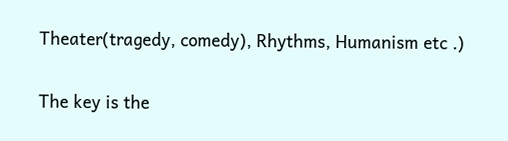Theater(tragedy, comedy), Rhythms, Humanism etc .)

The key is the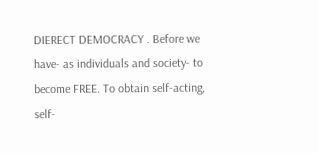DIERECT DEMOCRACY . Before we have- as individuals and society- to become FREE. To obtain self-acting, self-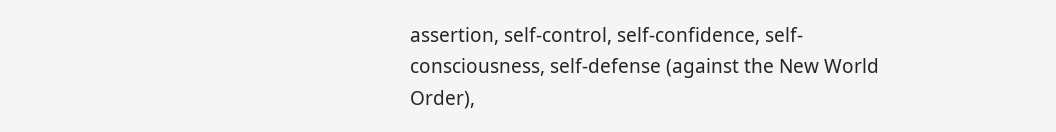assertion, self-control, self-confidence, self-consciousness, self-defense (against the New World Order),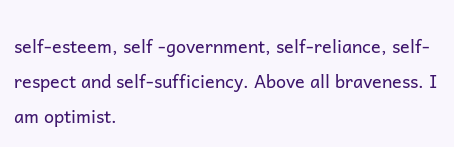self-esteem, self -government, self-reliance, self-respect and self-sufficiency. Above all braveness. I am optimist.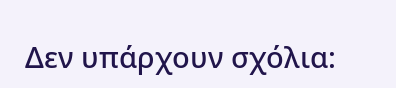Δεν υπάρχουν σχόλια: